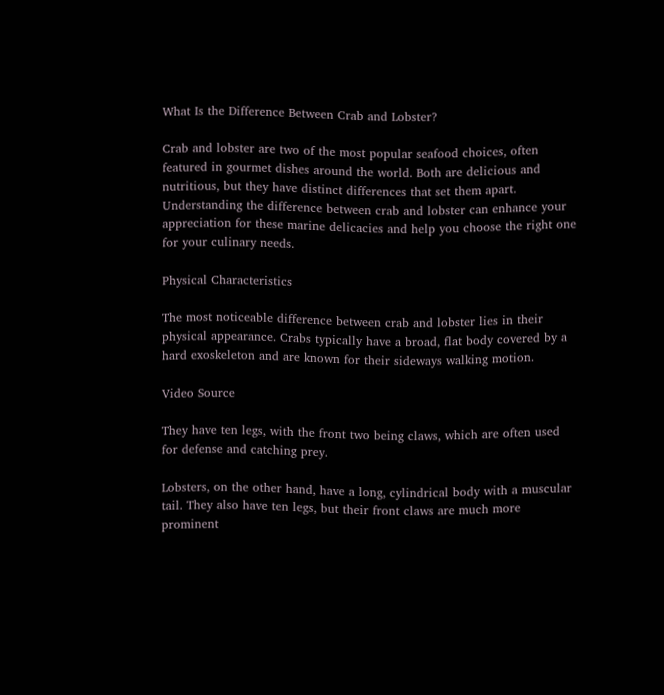What Is the Difference Between Crab and Lobster?

Crab and lobster are two of the most popular seafood choices, often featured in gourmet dishes around the world. Both are delicious and nutritious, but they have distinct differences that set them apart. Understanding the difference between crab and lobster can enhance your appreciation for these marine delicacies and help you choose the right one for your culinary needs.

Physical Characteristics

The most noticeable difference between crab and lobster lies in their physical appearance. Crabs typically have a broad, flat body covered by a hard exoskeleton and are known for their sideways walking motion.

Video Source

They have ten legs, with the front two being claws, which are often used for defense and catching prey.

Lobsters, on the other hand, have a long, cylindrical body with a muscular tail. They also have ten legs, but their front claws are much more prominent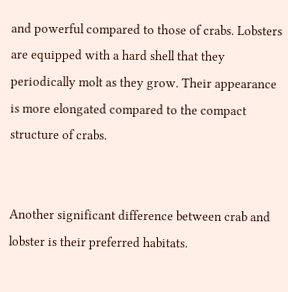and powerful compared to those of crabs. Lobsters are equipped with a hard shell that they periodically molt as they grow. Their appearance is more elongated compared to the compact structure of crabs.


Another significant difference between crab and lobster is their preferred habitats.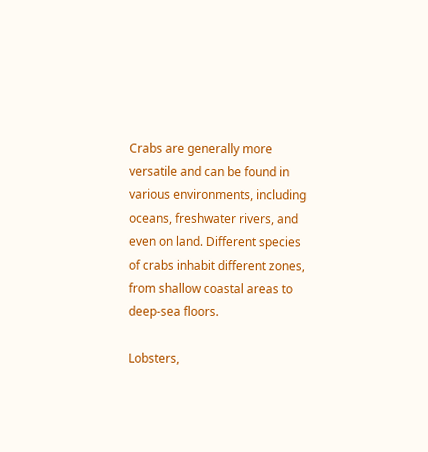Crabs are generally more versatile and can be found in various environments, including oceans, freshwater rivers, and even on land. Different species of crabs inhabit different zones, from shallow coastal areas to deep-sea floors.

Lobsters,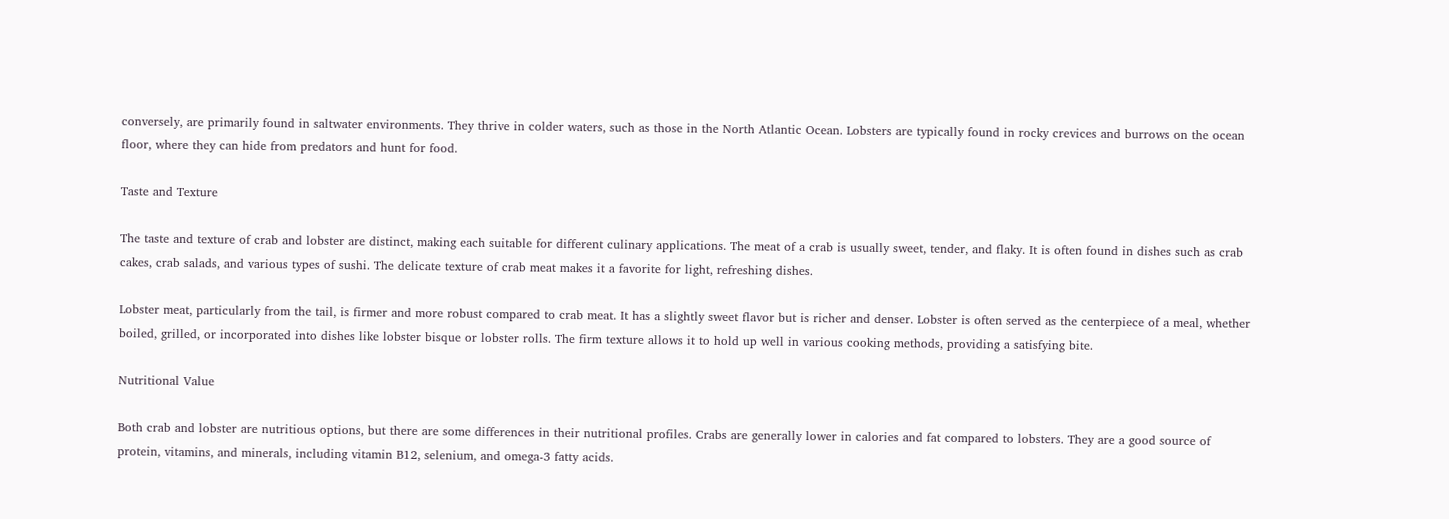conversely, are primarily found in saltwater environments. They thrive in colder waters, such as those in the North Atlantic Ocean. Lobsters are typically found in rocky crevices and burrows on the ocean floor, where they can hide from predators and hunt for food.

Taste and Texture

The taste and texture of crab and lobster are distinct, making each suitable for different culinary applications. The meat of a crab is usually sweet, tender, and flaky. It is often found in dishes such as crab cakes, crab salads, and various types of sushi. The delicate texture of crab meat makes it a favorite for light, refreshing dishes.

Lobster meat, particularly from the tail, is firmer and more robust compared to crab meat. It has a slightly sweet flavor but is richer and denser. Lobster is often served as the centerpiece of a meal, whether boiled, grilled, or incorporated into dishes like lobster bisque or lobster rolls. The firm texture allows it to hold up well in various cooking methods, providing a satisfying bite.

Nutritional Value

Both crab and lobster are nutritious options, but there are some differences in their nutritional profiles. Crabs are generally lower in calories and fat compared to lobsters. They are a good source of protein, vitamins, and minerals, including vitamin B12, selenium, and omega-3 fatty acids.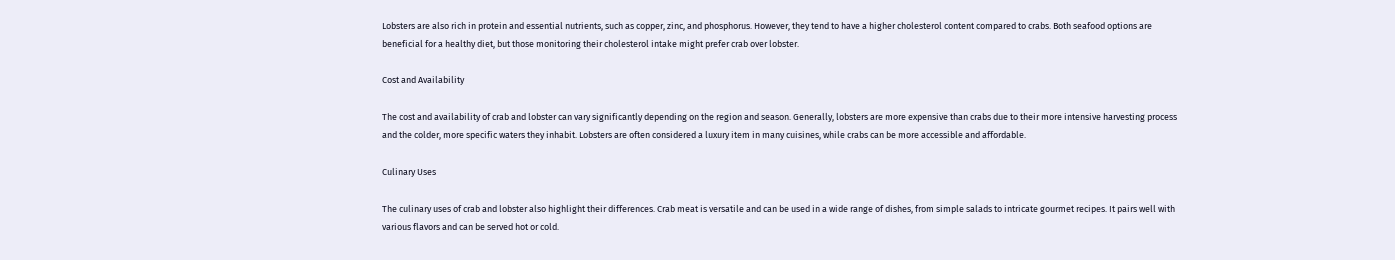Lobsters are also rich in protein and essential nutrients, such as copper, zinc, and phosphorus. However, they tend to have a higher cholesterol content compared to crabs. Both seafood options are beneficial for a healthy diet, but those monitoring their cholesterol intake might prefer crab over lobster.

Cost and Availability

The cost and availability of crab and lobster can vary significantly depending on the region and season. Generally, lobsters are more expensive than crabs due to their more intensive harvesting process and the colder, more specific waters they inhabit. Lobsters are often considered a luxury item in many cuisines, while crabs can be more accessible and affordable.

Culinary Uses

The culinary uses of crab and lobster also highlight their differences. Crab meat is versatile and can be used in a wide range of dishes, from simple salads to intricate gourmet recipes. It pairs well with various flavors and can be served hot or cold.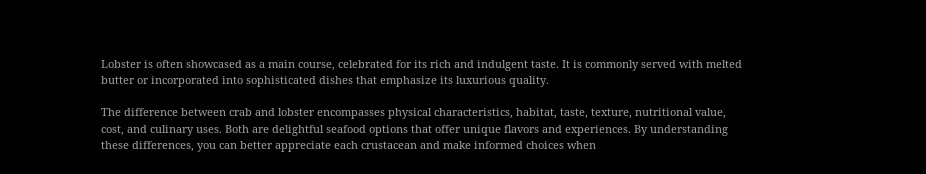Lobster is often showcased as a main course, celebrated for its rich and indulgent taste. It is commonly served with melted butter or incorporated into sophisticated dishes that emphasize its luxurious quality.

The difference between crab and lobster encompasses physical characteristics, habitat, taste, texture, nutritional value, cost, and culinary uses. Both are delightful seafood options that offer unique flavors and experiences. By understanding these differences, you can better appreciate each crustacean and make informed choices when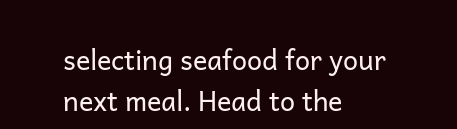selecting seafood for your next meal. Head to the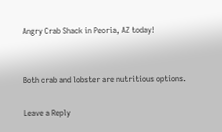Angry Crab Shack in Peoria, AZ today!


Both crab and lobster are nutritious options.

Leave a Reply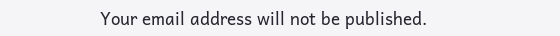Your email address will not be published.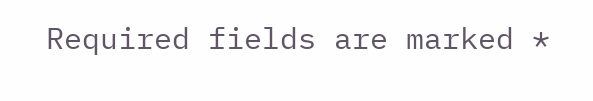Required fields are marked *